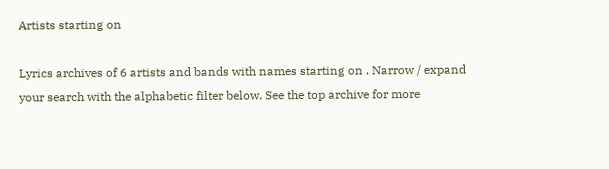Artists starting on

Lyrics archives of 6 artists and bands with names starting on . Narrow / expand your search with the alphabetic filter below. See the top archive for more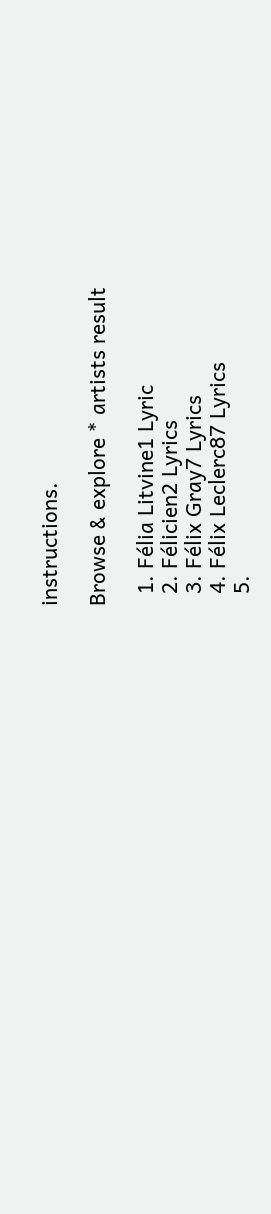instructions.

Browse & explore * artists result

  1. Félia Litvine1 Lyric
  2. Félicien2 Lyrics
  3. Félix Gray7 Lyrics
  4. Félix Leclerc87 Lyrics
  5.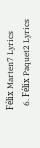Félix Marten7 Lyrics
  6. Félix Paquet2 Lyrics